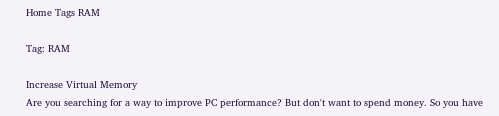Home Tags RAM

Tag: RAM

Increase Virtual Memory
Are you searching for a way to improve PC performance? But don't want to spend money. So you have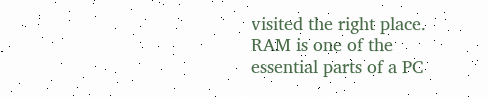visited the right place. RAM is one of the essential parts of a PC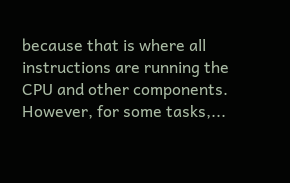because that is where all instructions are running the CPU and other components. However, for some tasks,...